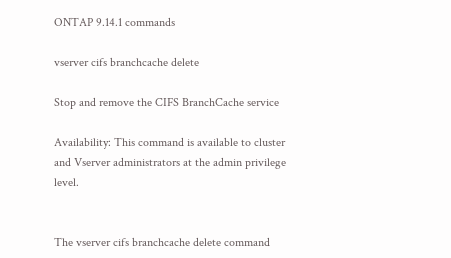ONTAP 9.14.1 commands

vserver cifs branchcache delete

Stop and remove the CIFS BranchCache service

Availability: This command is available to cluster and Vserver administrators at the admin privilege level.


The vserver cifs branchcache delete command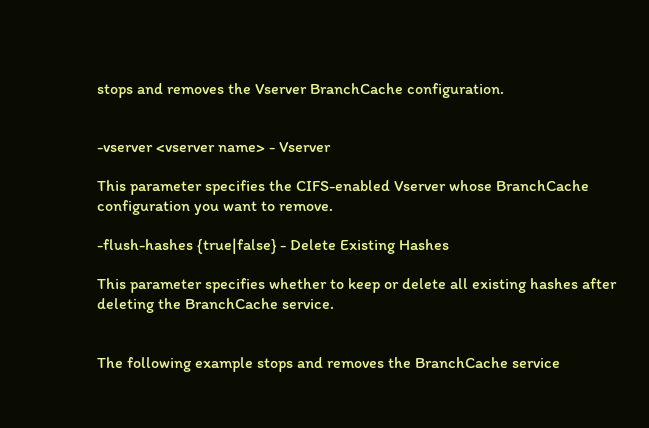stops and removes the Vserver BranchCache configuration.


-vserver <vserver name> - Vserver

This parameter specifies the CIFS-enabled Vserver whose BranchCache configuration you want to remove.

-flush-hashes {true|false} - Delete Existing Hashes

This parameter specifies whether to keep or delete all existing hashes after deleting the BranchCache service.


The following example stops and removes the BranchCache service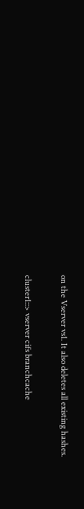on the Vserver vs1. It also deletes all existing hashes.

cluster1::> vserver cifs branchcache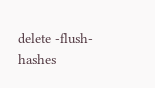delete -flush-hashes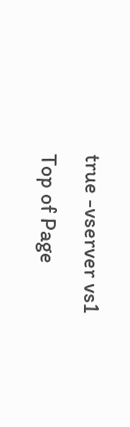true -vserver vs1
Top of Page